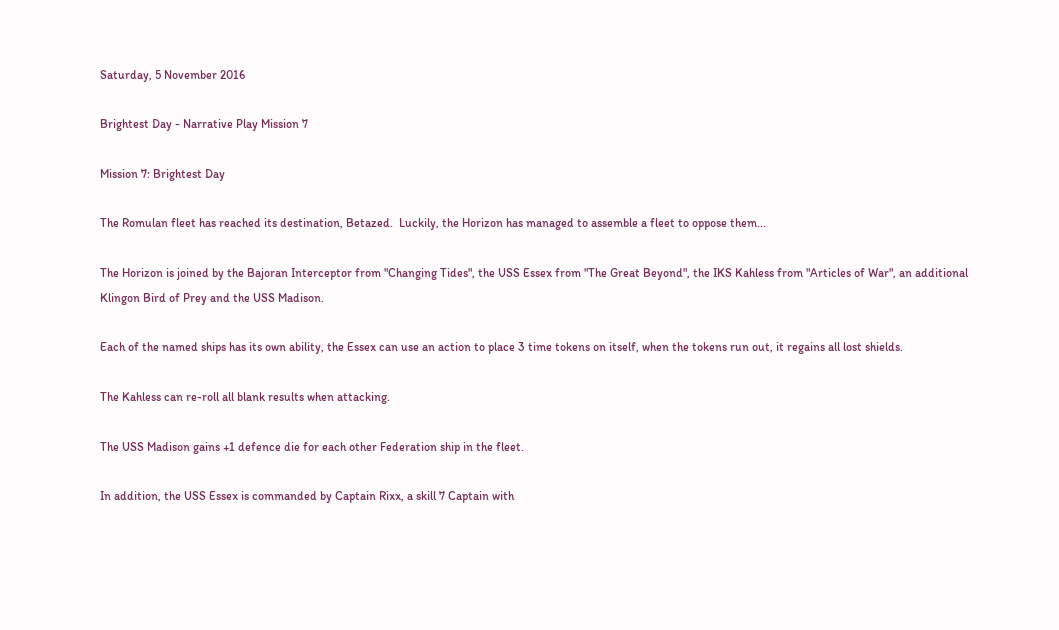Saturday, 5 November 2016

Brightest Day - Narrative Play Mission 7

Mission 7: Brightest Day

The Romulan fleet has reached its destination, Betazed.  Luckily, the Horizon has managed to assemble a fleet to oppose them...

The Horizon is joined by the Bajoran Interceptor from "Changing Tides", the USS Essex from "The Great Beyond", the IKS Kahless from "Articles of War", an additional Klingon Bird of Prey and the USS Madison.

Each of the named ships has its own ability, the Essex can use an action to place 3 time tokens on itself, when the tokens run out, it regains all lost shields.

The Kahless can re-roll all blank results when attacking.

The USS Madison gains +1 defence die for each other Federation ship in the fleet.

In addition, the USS Essex is commanded by Captain Rixx, a skill 7 Captain with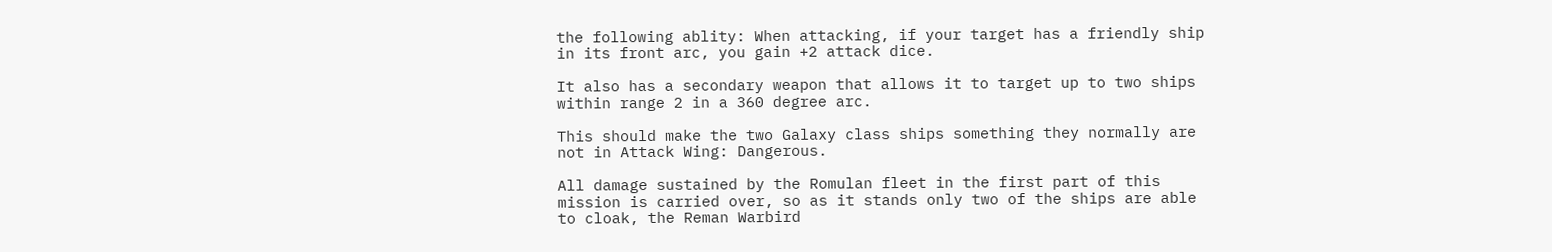the following ablity: When attacking, if your target has a friendly ship in its front arc, you gain +2 attack dice.

It also has a secondary weapon that allows it to target up to two ships within range 2 in a 360 degree arc.

This should make the two Galaxy class ships something they normally are not in Attack Wing: Dangerous.

All damage sustained by the Romulan fleet in the first part of this mission is carried over, so as it stands only two of the ships are able to cloak, the Reman Warbird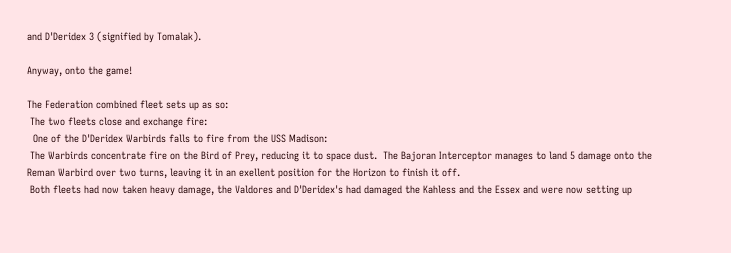and D'Deridex 3 (signified by Tomalak).

Anyway, onto the game!

The Federation combined fleet sets up as so:
 The two fleets close and exchange fire:
  One of the D'Deridex Warbirds falls to fire from the USS Madison:
 The Warbirds concentrate fire on the Bird of Prey, reducing it to space dust.  The Bajoran Interceptor manages to land 5 damage onto the Reman Warbird over two turns, leaving it in an exellent position for the Horizon to finish it off.
 Both fleets had now taken heavy damage, the Valdores and D'Deridex's had damaged the Kahless and the Essex and were now setting up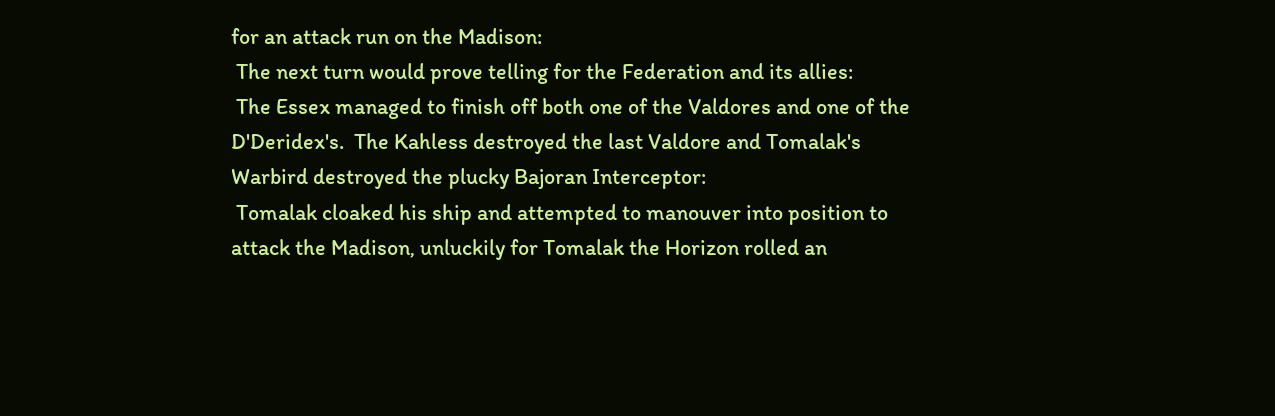for an attack run on the Madison:
 The next turn would prove telling for the Federation and its allies:
 The Essex managed to finish off both one of the Valdores and one of the D'Deridex's.  The Kahless destroyed the last Valdore and Tomalak's Warbird destroyed the plucky Bajoran Interceptor:
 Tomalak cloaked his ship and attempted to manouver into position to attack the Madison, unluckily for Tomalak the Horizon rolled an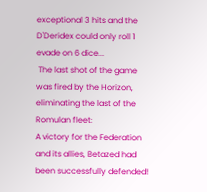exceptional 3 hits and the D'Deridex could only roll 1 evade on 6 dice...
 The last shot of the game was fired by the Horizon, eliminating the last of the Romulan fleet:
A victory for the Federation and its allies, Betazed had been successfully defended!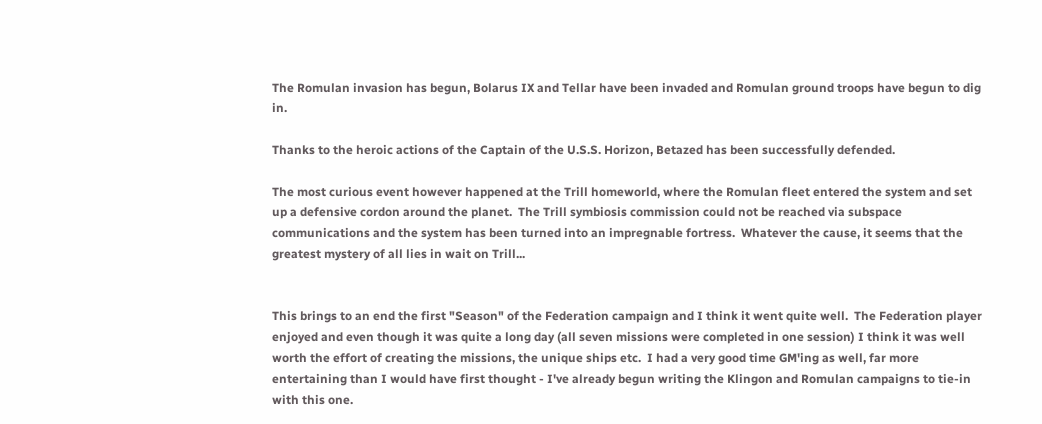The Romulan invasion has begun, Bolarus IX and Tellar have been invaded and Romulan ground troops have begun to dig in.

Thanks to the heroic actions of the Captain of the U.S.S. Horizon, Betazed has been successfully defended.

The most curious event however happened at the Trill homeworld, where the Romulan fleet entered the system and set up a defensive cordon around the planet.  The Trill symbiosis commission could not be reached via subspace communications and the system has been turned into an impregnable fortress.  Whatever the cause, it seems that the greatest mystery of all lies in wait on Trill...


This brings to an end the first "Season" of the Federation campaign and I think it went quite well.  The Federation player enjoyed and even though it was quite a long day (all seven missions were completed in one session) I think it was well worth the effort of creating the missions, the unique ships etc.  I had a very good time GM'ing as well, far more entertaining than I would have first thought - I've already begun writing the Klingon and Romulan campaigns to tie-in with this one.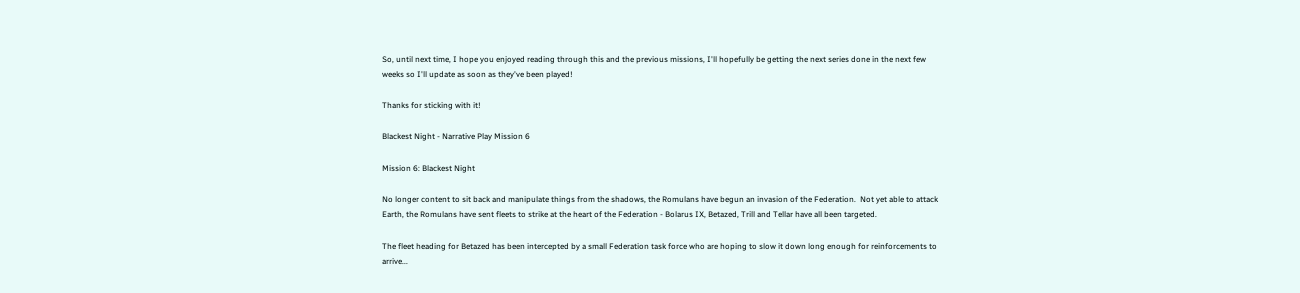So, until next time, I hope you enjoyed reading through this and the previous missions, I'll hopefully be getting the next series done in the next few weeks so I'll update as soon as they've been played!

Thanks for sticking with it!

Blackest Night - Narrative Play Mission 6

Mission 6: Blackest Night

No longer content to sit back and manipulate things from the shadows, the Romulans have begun an invasion of the Federation.  Not yet able to attack Earth, the Romulans have sent fleets to strike at the heart of the Federation - Bolarus IX, Betazed, Trill and Tellar have all been targeted.

The fleet heading for Betazed has been intercepted by a small Federation task force who are hoping to slow it down long enough for reinforcements to arrive...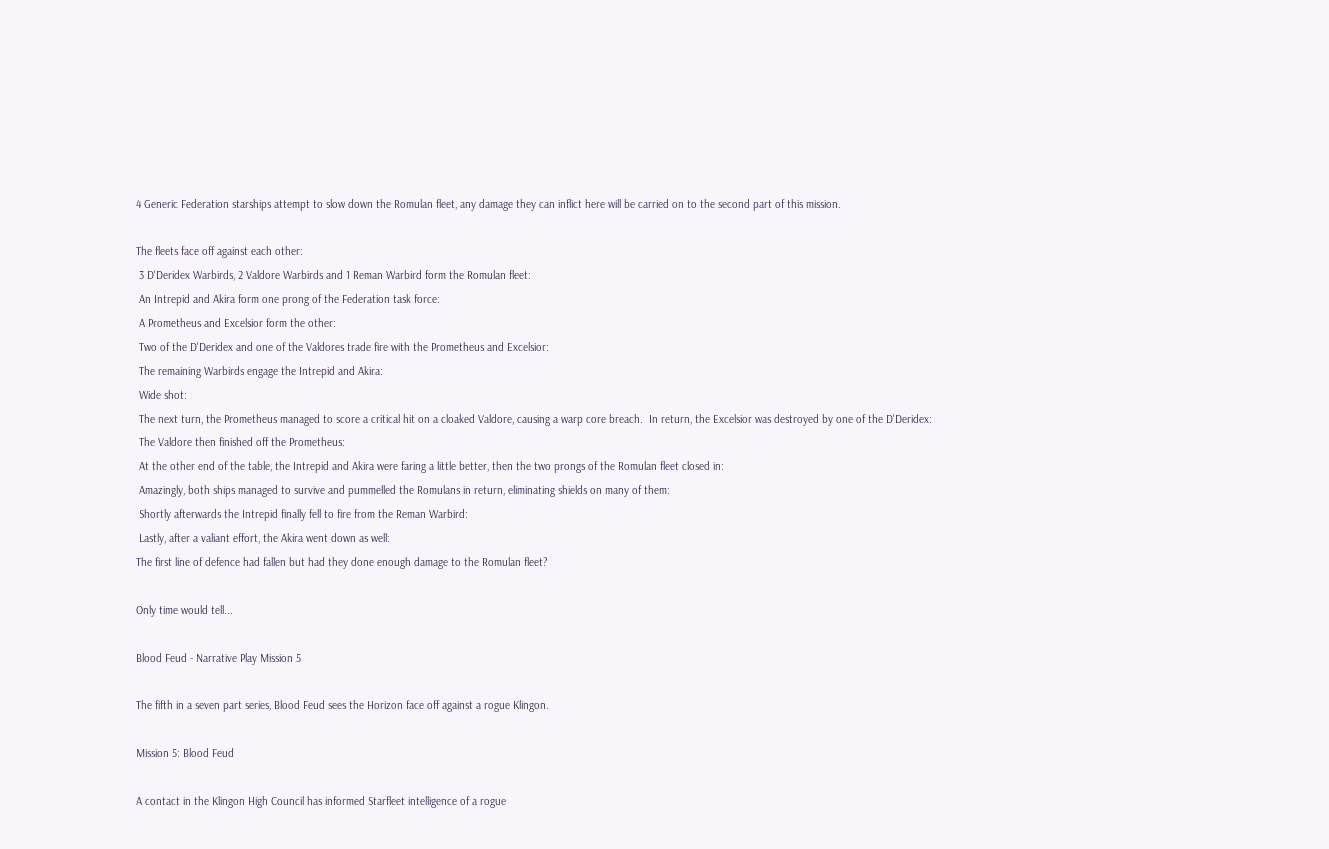4 Generic Federation starships attempt to slow down the Romulan fleet, any damage they can inflict here will be carried on to the second part of this mission.

The fleets face off against each other:
 3 D'Deridex Warbirds, 2 Valdore Warbirds and 1 Reman Warbird form the Romulan fleet:
 An Intrepid and Akira form one prong of the Federation task force:
 A Prometheus and Excelsior form the other:
 Two of the D'Deridex and one of the Valdores trade fire with the Prometheus and Excelsior:
 The remaining Warbirds engage the Intrepid and Akira:
 Wide shot:
 The next turn, the Prometheus managed to score a critical hit on a cloaked Valdore, causing a warp core breach.  In return, the Excelsior was destroyed by one of the D'Deridex:
 The Valdore then finished off the Prometheus:
 At the other end of the table, the Intrepid and Akira were faring a little better, then the two prongs of the Romulan fleet closed in:
 Amazingly, both ships managed to survive and pummelled the Romulans in return, eliminating shields on many of them:
 Shortly afterwards the Intrepid finally fell to fire from the Reman Warbird:
 Lastly, after a valiant effort, the Akira went down as well:
The first line of defence had fallen but had they done enough damage to the Romulan fleet?

Only time would tell...

Blood Feud - Narrative Play Mission 5

The fifth in a seven part series, Blood Feud sees the Horizon face off against a rogue Klingon.

Mission 5: Blood Feud

A contact in the Klingon High Council has informed Starfleet intelligence of a rogue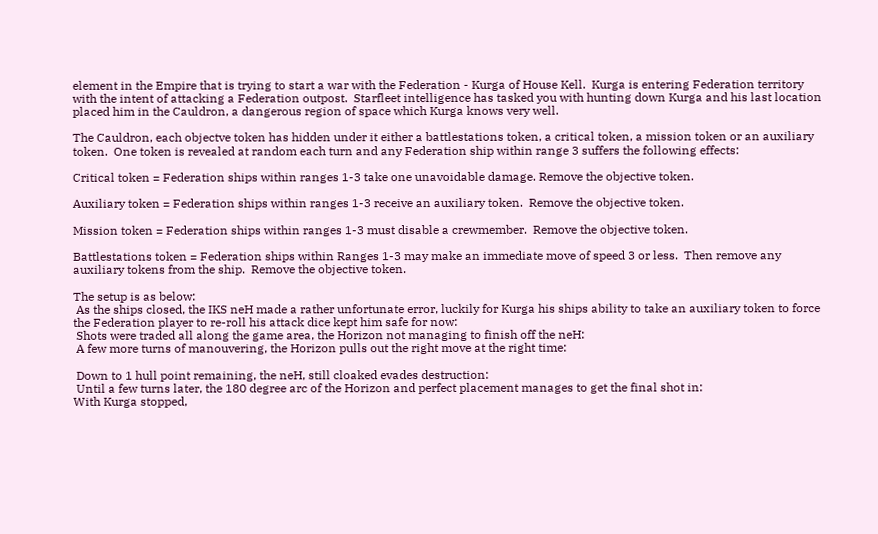element in the Empire that is trying to start a war with the Federation - Kurga of House Kell.  Kurga is entering Federation territory with the intent of attacking a Federation outpost.  Starfleet intelligence has tasked you with hunting down Kurga and his last location placed him in the Cauldron, a dangerous region of space which Kurga knows very well.

The Cauldron, each objectve token has hidden under it either a battlestations token, a critical token, a mission token or an auxiliary token.  One token is revealed at random each turn and any Federation ship within range 3 suffers the following effects:

Critical token = Federation ships within ranges 1-3 take one unavoidable damage. Remove the objective token.

Auxiliary token = Federation ships within ranges 1-3 receive an auxiliary token.  Remove the objective token.

Mission token = Federation ships within ranges 1-3 must disable a crewmember.  Remove the objective token.

Battlestations token = Federation ships within Ranges 1-3 may make an immediate move of speed 3 or less.  Then remove any auxiliary tokens from the ship.  Remove the objective token.

The setup is as below:
 As the ships closed, the IKS neH made a rather unfortunate error, luckily for Kurga his ships ability to take an auxiliary token to force the Federation player to re-roll his attack dice kept him safe for now:
 Shots were traded all along the game area, the Horizon not managing to finish off the neH:
 A few more turns of manouvering, the Horizon pulls out the right move at the right time:

 Down to 1 hull point remaining, the neH, still cloaked evades destruction:
 Until a few turns later, the 180 degree arc of the Horizon and perfect placement manages to get the final shot in:
With Kurga stopped,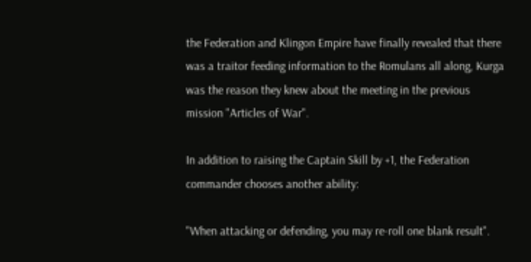the Federation and Klingon Empire have finally revealed that there was a traitor feeding information to the Romulans all along, Kurga was the reason they knew about the meeting in the previous mission "Articles of War".

In addition to raising the Captain Skill by +1, the Federation commander chooses another ability:

"When attacking or defending, you may re-roll one blank result".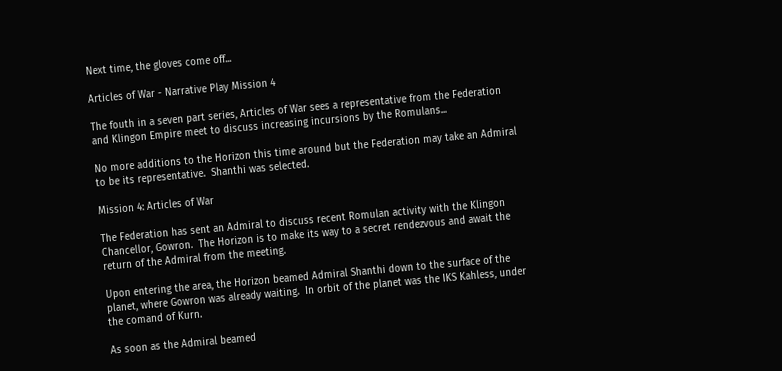Next time, the gloves come off...

Articles of War - Narrative Play Mission 4

The fouth in a seven part series, Articles of War sees a representative from the Federation and Klingon Empire meet to discuss increasing incursions by the Romulans...

No more additions to the Horizon this time around but the Federation may take an Admiral to be its representative.  Shanthi was selected.

Mission 4: Articles of War

The Federation has sent an Admiral to discuss recent Romulan activity with the Klingon Chancellor, Gowron.  The Horizon is to make its way to a secret rendezvous and await the return of the Admiral from the meeting.

Upon entering the area, the Horizon beamed Admiral Shanthi down to the surface of the planet, where Gowron was already waiting.  In orbit of the planet was the IKS Kahless, under the comand of Kurn.

As soon as the Admiral beamed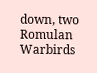down, two Romulan Warbirds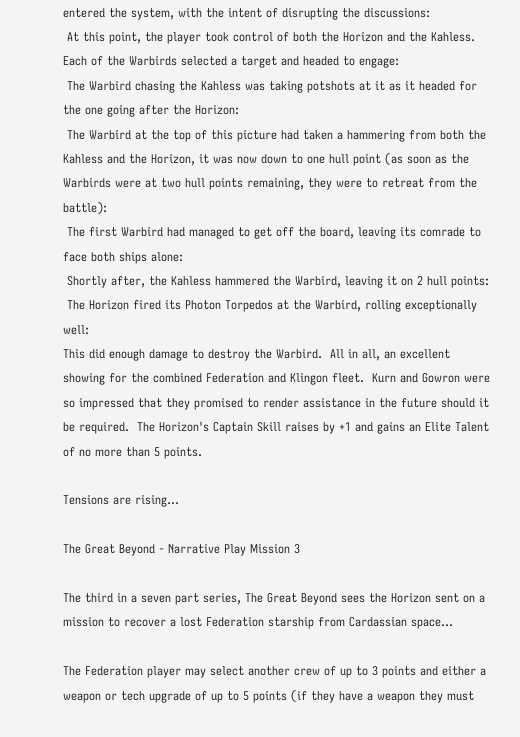entered the system, with the intent of disrupting the discussions:
 At this point, the player took control of both the Horizon and the Kahless. Each of the Warbirds selected a target and headed to engage:
 The Warbird chasing the Kahless was taking potshots at it as it headed for the one going after the Horizon:
 The Warbird at the top of this picture had taken a hammering from both the Kahless and the Horizon, it was now down to one hull point (as soon as the Warbirds were at two hull points remaining, they were to retreat from the battle):
 The first Warbird had managed to get off the board, leaving its comrade to face both ships alone:
 Shortly after, the Kahless hammered the Warbird, leaving it on 2 hull points:
 The Horizon fired its Photon Torpedos at the Warbird, rolling exceptionally well:
This did enough damage to destroy the Warbird.  All in all, an excellent showing for the combined Federation and Klingon fleet.  Kurn and Gowron were so impressed that they promised to render assistance in the future should it be required.  The Horizon's Captain Skill raises by +1 and gains an Elite Talent of no more than 5 points.

Tensions are rising...

The Great Beyond - Narrative Play Mission 3

The third in a seven part series, The Great Beyond sees the Horizon sent on a mission to recover a lost Federation starship from Cardassian space...

The Federation player may select another crew of up to 3 points and either a weapon or tech upgrade of up to 5 points (if they have a weapon they must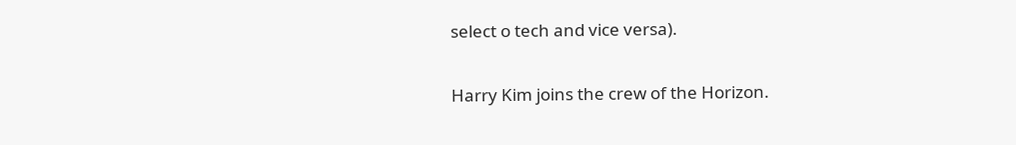select o tech and vice versa).

Harry Kim joins the crew of the Horizon.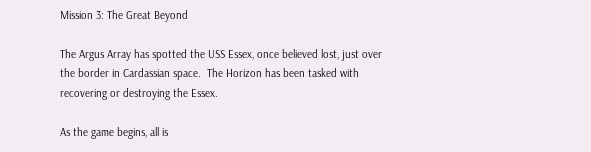Mission 3: The Great Beyond

The Argus Array has spotted the USS Essex, once believed lost, just over the border in Cardassian space.  The Horizon has been tasked with recovering or destroying the Essex.

As the game begins, all is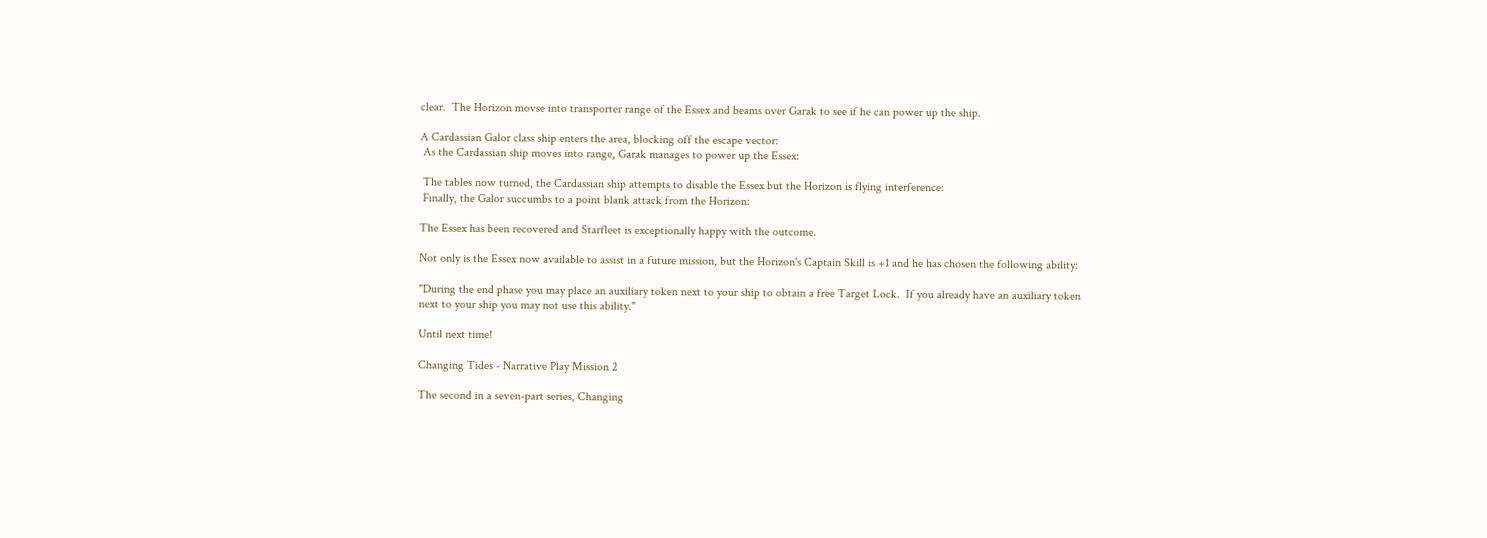clear.  The Horizon movse into transporter range of the Essex and beams over Garak to see if he can power up the ship.

A Cardassian Galor class ship enters the area, blocking off the escape vector:
 As the Cardassian ship moves into range, Garak manages to power up the Essex:

 The tables now turned, the Cardassian ship attempts to disable the Essex but the Horizon is flying interference:
 Finally, the Galor succumbs to a point blank attack from the Horizon:

The Essex has been recovered and Starfleet is exceptionally happy with the outcome.

Not only is the Essex now available to assist in a future mission, but the Horizon's Captain Skill is +1 and he has chosen the following ability:

"During the end phase you may place an auxiliary token next to your ship to obtain a free Target Lock.  If you already have an auxiliary token next to your ship you may not use this ability."

Until next time!

Changing Tides - Narrative Play Mission 2

The second in a seven-part series, Changing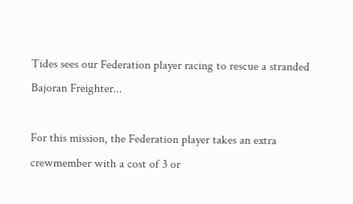Tides sees our Federation player racing to rescue a stranded Bajoran Freighter...

For this mission, the Federation player takes an extra crewmember with a cost of 3 or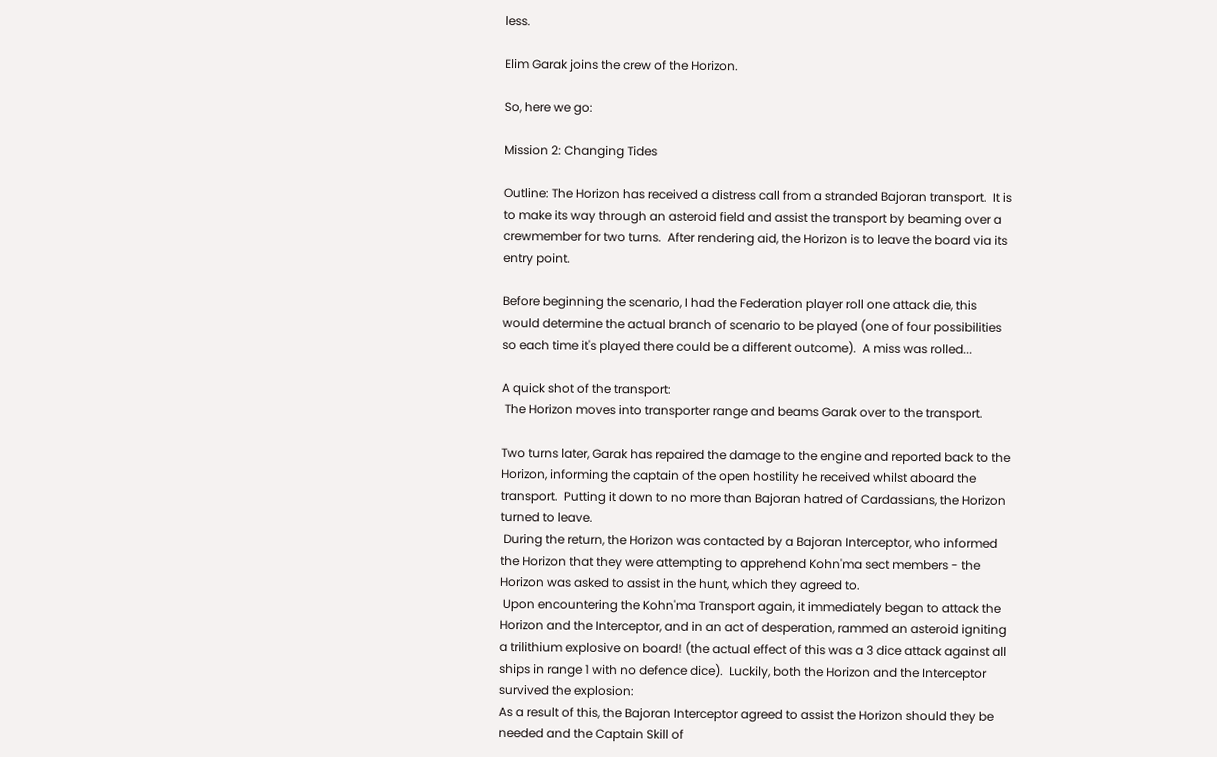less.

Elim Garak joins the crew of the Horizon.

So, here we go:

Mission 2: Changing Tides

Outline: The Horizon has received a distress call from a stranded Bajoran transport.  It is to make its way through an asteroid field and assist the transport by beaming over a crewmember for two turns.  After rendering aid, the Horizon is to leave the board via its entry point.

Before beginning the scenario, I had the Federation player roll one attack die, this would determine the actual branch of scenario to be played (one of four possibilities so each time it's played there could be a different outcome).  A miss was rolled...

A quick shot of the transport:
 The Horizon moves into transporter range and beams Garak over to the transport.

Two turns later, Garak has repaired the damage to the engine and reported back to the Horizon, informing the captain of the open hostility he received whilst aboard the transport.  Putting it down to no more than Bajoran hatred of Cardassians, the Horizon turned to leave.
 During the return, the Horizon was contacted by a Bajoran Interceptor, who informed the Horizon that they were attempting to apprehend Kohn'ma sect members - the Horizon was asked to assist in the hunt, which they agreed to.
 Upon encountering the Kohn'ma Transport again, it immediately began to attack the Horizon and the Interceptor, and in an act of desperation, rammed an asteroid igniting a trilithium explosive on board! (the actual effect of this was a 3 dice attack against all ships in range 1 with no defence dice).  Luckily, both the Horizon and the Interceptor survived the explosion:
As a result of this, the Bajoran Interceptor agreed to assist the Horizon should they be needed and the Captain Skill of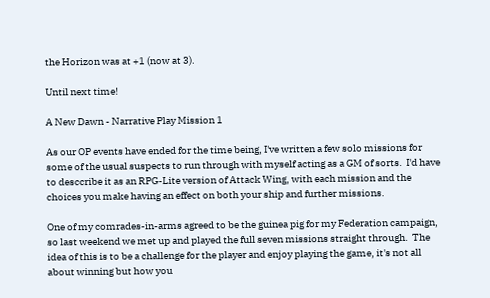the Horizon was at +1 (now at 3).

Until next time!

A New Dawn - Narrative Play Mission 1

As our OP events have ended for the time being, I've written a few solo missions for some of the usual suspects to run through with myself acting as a GM of sorts.  I'd have to desccribe it as an RPG-Lite version of Attack Wing, with each mission and the choices you make having an effect on both your ship and further missions.

One of my comrades-in-arms agreed to be the guinea pig for my Federation campaign, so last weekend we met up and played the full seven missions straight through.  The idea of this is to be a challenge for the player and enjoy playing the game, it's not all about winning but how you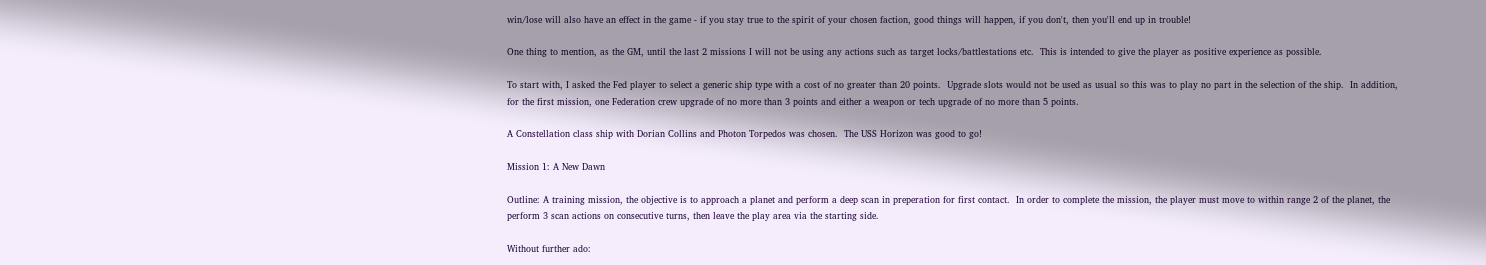win/lose will also have an effect in the game - if you stay true to the spirit of your chosen faction, good things will happen, if you don't, then you'll end up in trouble!

One thing to mention, as the GM, until the last 2 missions I will not be using any actions such as target locks/battlestations etc.  This is intended to give the player as positive experience as possible.

To start with, I asked the Fed player to select a generic ship type with a cost of no greater than 20 points.  Upgrade slots would not be used as usual so this was to play no part in the selection of the ship.  In addition, for the first mission, one Federation crew upgrade of no more than 3 points and either a weapon or tech upgrade of no more than 5 points.

A Constellation class ship with Dorian Collins and Photon Torpedos was chosen.  The USS Horizon was good to go!

Mission 1: A New Dawn

Outline: A training mission, the objective is to approach a planet and perform a deep scan in preperation for first contact.  In order to complete the mission, the player must move to within range 2 of the planet, the perform 3 scan actions on consecutive turns, then leave the play area via the starting side.

Without further ado: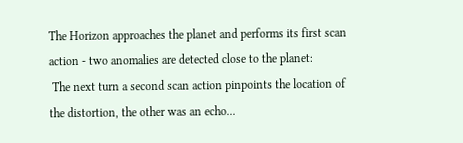The Horizon approaches the planet and performs its first scan action - two anomalies are detected close to the planet:
 The next turn a second scan action pinpoints the location of the distortion, the other was an echo...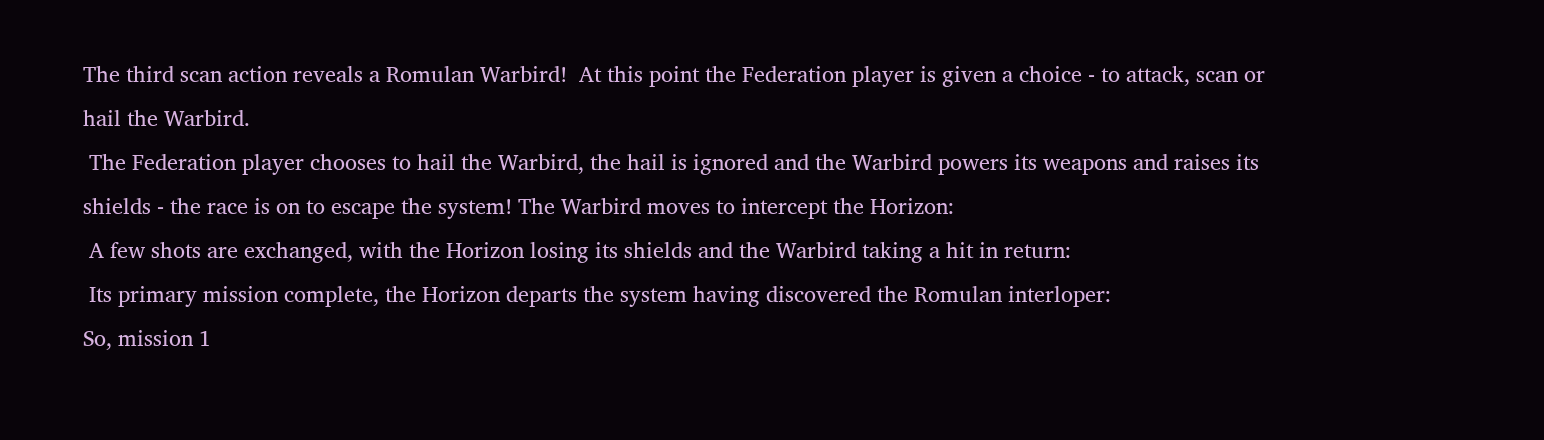The third scan action reveals a Romulan Warbird!  At this point the Federation player is given a choice - to attack, scan or hail the Warbird.
 The Federation player chooses to hail the Warbird, the hail is ignored and the Warbird powers its weapons and raises its shields - the race is on to escape the system! The Warbird moves to intercept the Horizon:
 A few shots are exchanged, with the Horizon losing its shields and the Warbird taking a hit in return:
 Its primary mission complete, the Horizon departs the system having discovered the Romulan interloper:
So, mission 1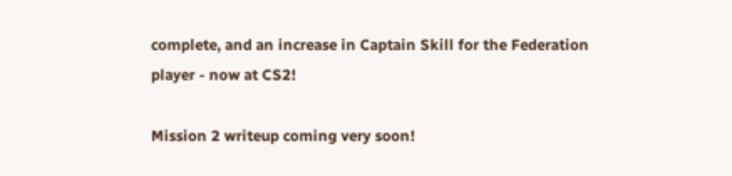complete, and an increase in Captain Skill for the Federation player - now at CS2!

Mission 2 writeup coming very soon!